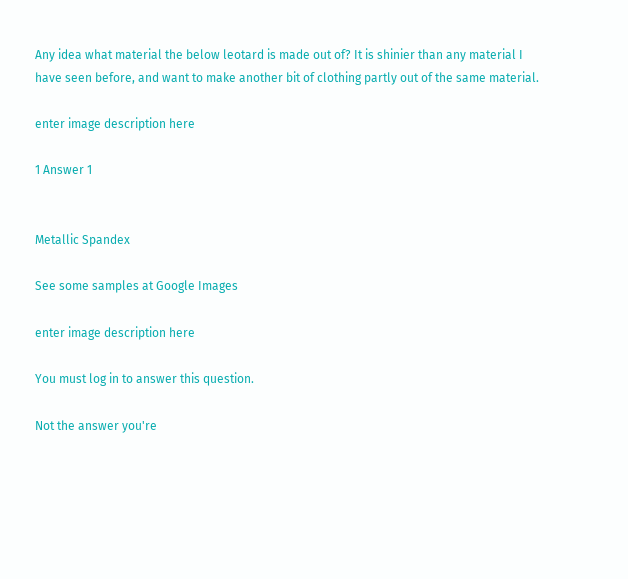Any idea what material the below leotard is made out of? It is shinier than any material I have seen before, and want to make another bit of clothing partly out of the same material.

enter image description here

1 Answer 1


Metallic Spandex

See some samples at Google Images

enter image description here

You must log in to answer this question.

Not the answer you're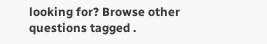looking for? Browse other questions tagged .